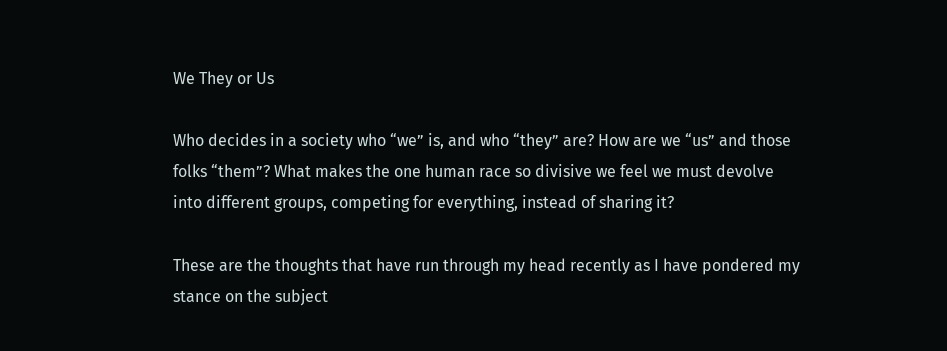We They or Us

Who decides in a society who “we” is, and who “they” are? How are we “us” and those folks “them”? What makes the one human race so divisive we feel we must devolve into different groups, competing for everything, instead of sharing it?

These are the thoughts that have run through my head recently as I have pondered my stance on the subject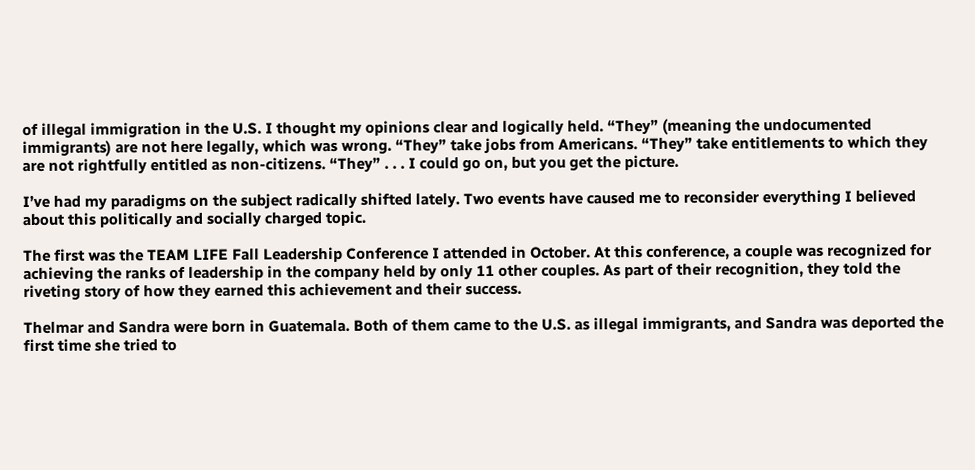of illegal immigration in the U.S. I thought my opinions clear and logically held. “They” (meaning the undocumented immigrants) are not here legally, which was wrong. “They” take jobs from Americans. “They” take entitlements to which they are not rightfully entitled as non-citizens. “They” . . . I could go on, but you get the picture.

I’ve had my paradigms on the subject radically shifted lately. Two events have caused me to reconsider everything I believed about this politically and socially charged topic.

The first was the TEAM LIFE Fall Leadership Conference I attended in October. At this conference, a couple was recognized for achieving the ranks of leadership in the company held by only 11 other couples. As part of their recognition, they told the riveting story of how they earned this achievement and their success.

Thelmar and Sandra were born in Guatemala. Both of them came to the U.S. as illegal immigrants, and Sandra was deported the first time she tried to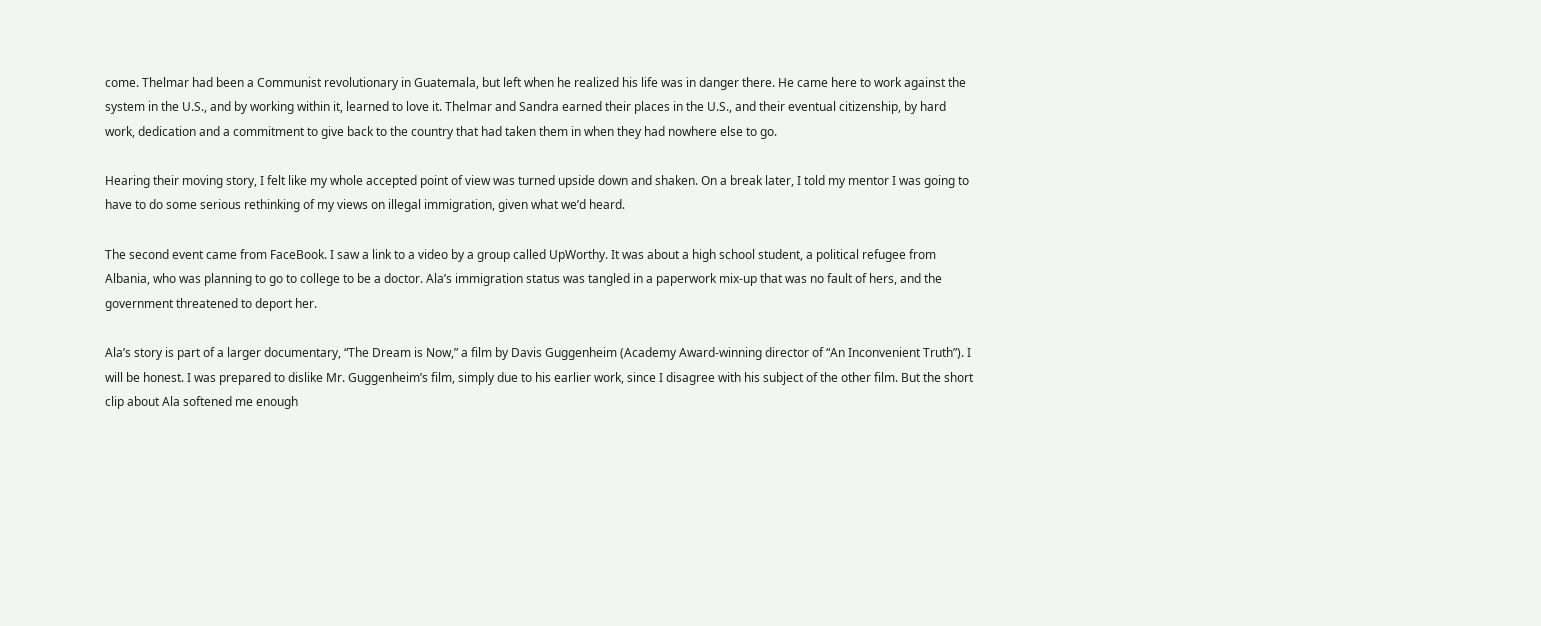come. Thelmar had been a Communist revolutionary in Guatemala, but left when he realized his life was in danger there. He came here to work against the system in the U.S., and by working within it, learned to love it. Thelmar and Sandra earned their places in the U.S., and their eventual citizenship, by hard work, dedication and a commitment to give back to the country that had taken them in when they had nowhere else to go.

Hearing their moving story, I felt like my whole accepted point of view was turned upside down and shaken. On a break later, I told my mentor I was going to have to do some serious rethinking of my views on illegal immigration, given what we’d heard.

The second event came from FaceBook. I saw a link to a video by a group called UpWorthy. It was about a high school student, a political refugee from Albania, who was planning to go to college to be a doctor. Ala’s immigration status was tangled in a paperwork mix-up that was no fault of hers, and the government threatened to deport her.

Ala’s story is part of a larger documentary, “The Dream is Now,” a film by Davis Guggenheim (Academy Award-winning director of “An Inconvenient Truth”). I will be honest. I was prepared to dislike Mr. Guggenheim’s film, simply due to his earlier work, since I disagree with his subject of the other film. But the short clip about Ala softened me enough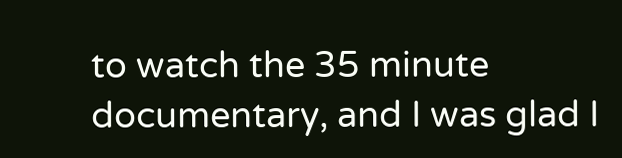to watch the 35 minute documentary, and I was glad I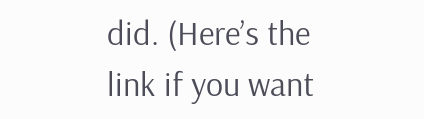did. (Here’s the link if you want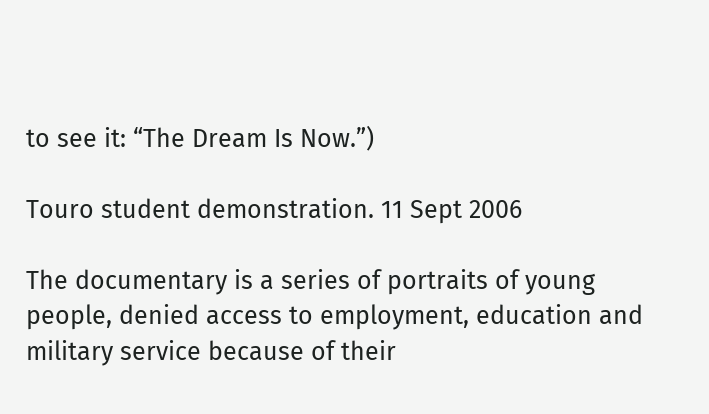to see it: “The Dream Is Now.”)

Touro student demonstration. 11 Sept 2006

The documentary is a series of portraits of young people, denied access to employment, education and military service because of their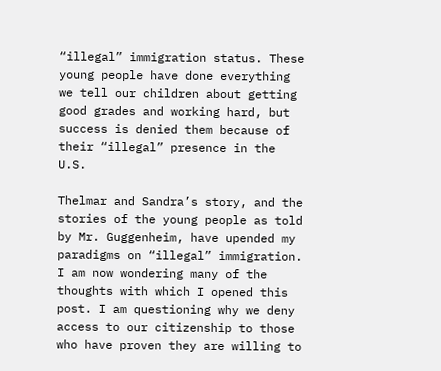“illegal” immigration status. These young people have done everything we tell our children about getting good grades and working hard, but success is denied them because of their “illegal” presence in the U.S.

Thelmar and Sandra’s story, and the stories of the young people as told by Mr. Guggenheim, have upended my paradigms on “illegal” immigration. I am now wondering many of the thoughts with which I opened this post. I am questioning why we deny access to our citizenship to those who have proven they are willing to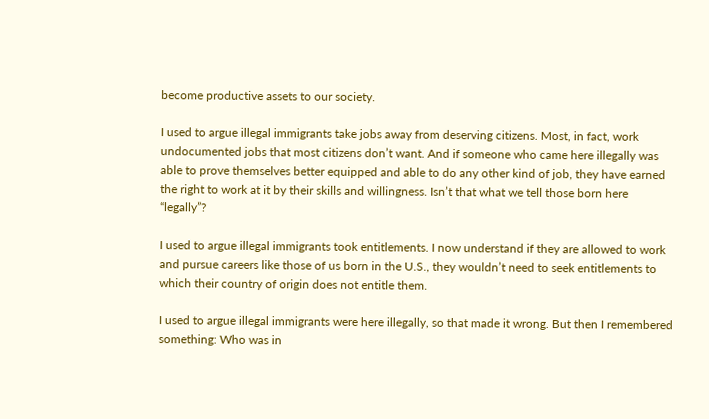become productive assets to our society.

I used to argue illegal immigrants take jobs away from deserving citizens. Most, in fact, work undocumented jobs that most citizens don’t want. And if someone who came here illegally was able to prove themselves better equipped and able to do any other kind of job, they have earned the right to work at it by their skills and willingness. Isn’t that what we tell those born here “legally”?

I used to argue illegal immigrants took entitlements. I now understand if they are allowed to work and pursue careers like those of us born in the U.S., they wouldn’t need to seek entitlements to which their country of origin does not entitle them.

I used to argue illegal immigrants were here illegally, so that made it wrong. But then I remembered something: Who was in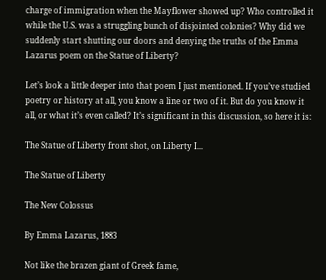charge of immigration when the Mayflower showed up? Who controlled it while the U.S. was a struggling bunch of disjointed colonies? Why did we suddenly start shutting our doors and denying the truths of the Emma Lazarus poem on the Statue of Liberty?

Let’s look a little deeper into that poem I just mentioned. If you’ve studied poetry or history at all, you know a line or two of it. But do you know it all, or what it’s even called? It’s significant in this discussion, so here it is:

The Statue of Liberty front shot, on Liberty I...

The Statue of Liberty

The New Colossus

By Emma Lazarus, 1883

Not like the brazen giant of Greek fame,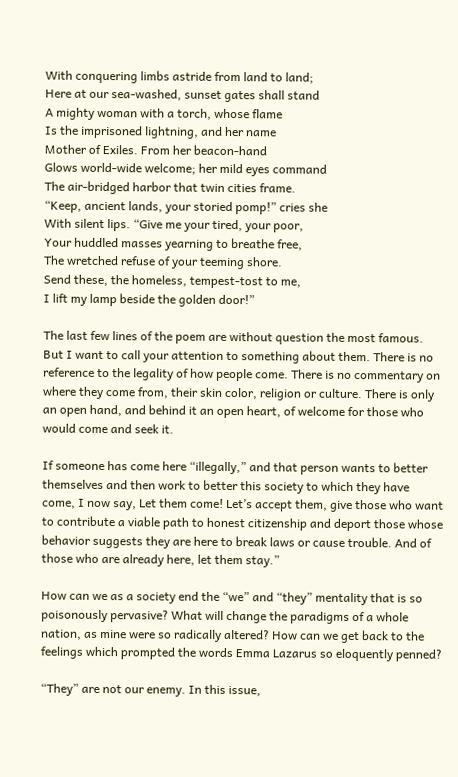With conquering limbs astride from land to land;
Here at our sea-washed, sunset gates shall stand
A mighty woman with a torch, whose flame
Is the imprisoned lightning, and her name
Mother of Exiles. From her beacon-hand
Glows world-wide welcome; her mild eyes command
The air-bridged harbor that twin cities frame.
“Keep, ancient lands, your storied pomp!” cries she
With silent lips. “Give me your tired, your poor,
Your huddled masses yearning to breathe free,
The wretched refuse of your teeming shore.
Send these, the homeless, tempest-tost to me,
I lift my lamp beside the golden door!”

The last few lines of the poem are without question the most famous. But I want to call your attention to something about them. There is no reference to the legality of how people come. There is no commentary on where they come from, their skin color, religion or culture. There is only an open hand, and behind it an open heart, of welcome for those who would come and seek it.

If someone has come here “illegally,” and that person wants to better themselves and then work to better this society to which they have come, I now say, Let them come! Let’s accept them, give those who want to contribute a viable path to honest citizenship and deport those whose behavior suggests they are here to break laws or cause trouble. And of those who are already here, let them stay.”

How can we as a society end the “we” and “they” mentality that is so poisonously pervasive? What will change the paradigms of a whole nation, as mine were so radically altered? How can we get back to the feelings which prompted the words Emma Lazarus so eloquently penned?

“They” are not our enemy. In this issue,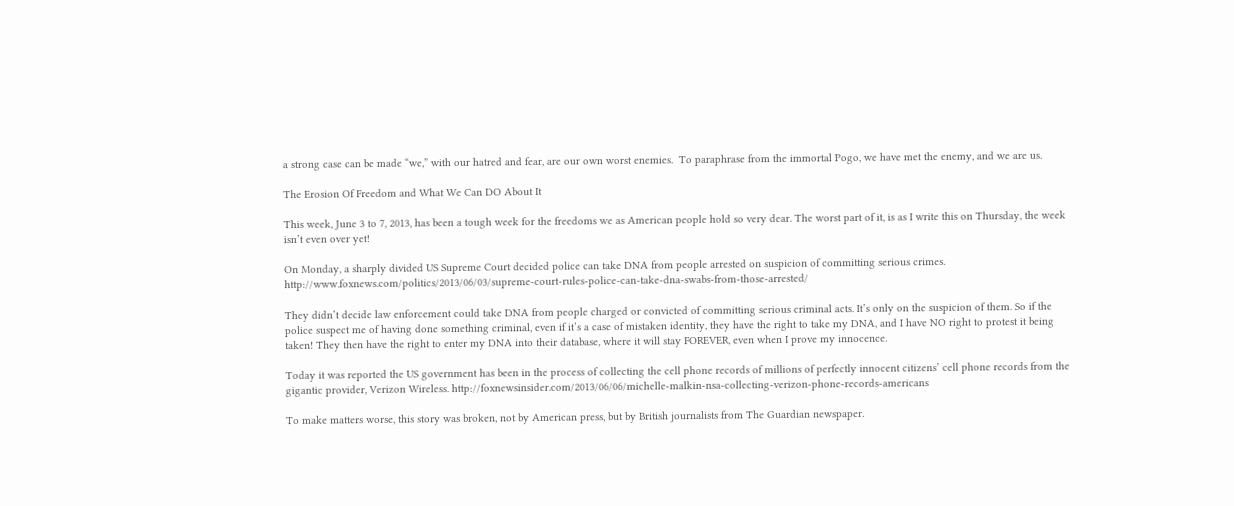a strong case can be made “we,” with our hatred and fear, are our own worst enemies.  To paraphrase from the immortal Pogo, we have met the enemy, and we are us.

The Erosion Of Freedom and What We Can DO About It

This week, June 3 to 7, 2013, has been a tough week for the freedoms we as American people hold so very dear. The worst part of it, is as I write this on Thursday, the week isn’t even over yet!

On Monday, a sharply divided US Supreme Court decided police can take DNA from people arrested on suspicion of committing serious crimes. http://www.foxnews.com/politics/2013/06/03/supreme-court-rules-police-can-take-dna-swabs-from-those-arrested/

They didn’t decide law enforcement could take DNA from people charged or convicted of committing serious criminal acts. It’s only on the suspicion of them. So if the police suspect me of having done something criminal, even if it’s a case of mistaken identity, they have the right to take my DNA, and I have NO right to protest it being taken! They then have the right to enter my DNA into their database, where it will stay FOREVER, even when I prove my innocence.

Today it was reported the US government has been in the process of collecting the cell phone records of millions of perfectly innocent citizens’ cell phone records from the gigantic provider, Verizon Wireless. http://foxnewsinsider.com/2013/06/06/michelle-malkin-nsa-collecting-verizon-phone-records-americans

To make matters worse, this story was broken, not by American press, but by British journalists from The Guardian newspaper.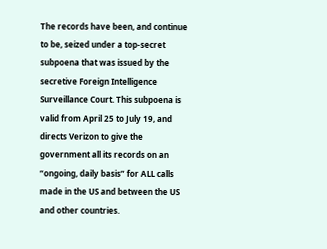The records have been, and continue to be, seized under a top-secret subpoena that was issued by the secretive Foreign Intelligence Surveillance Court. This subpoena is valid from April 25 to July 19, and directs Verizon to give the government all its records on an “ongoing, daily basis” for ALL calls made in the US and between the US and other countries.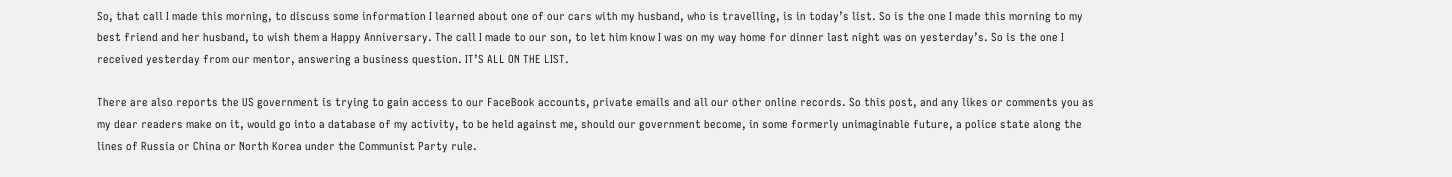So, that call I made this morning, to discuss some information I learned about one of our cars with my husband, who is travelling, is in today’s list. So is the one I made this morning to my best friend and her husband, to wish them a Happy Anniversary. The call I made to our son, to let him know I was on my way home for dinner last night was on yesterday’s. So is the one I received yesterday from our mentor, answering a business question. IT’S ALL ON THE LIST.

There are also reports the US government is trying to gain access to our FaceBook accounts, private emails and all our other online records. So this post, and any likes or comments you as my dear readers make on it, would go into a database of my activity, to be held against me, should our government become, in some formerly unimaginable future, a police state along the lines of Russia or China or North Korea under the Communist Party rule.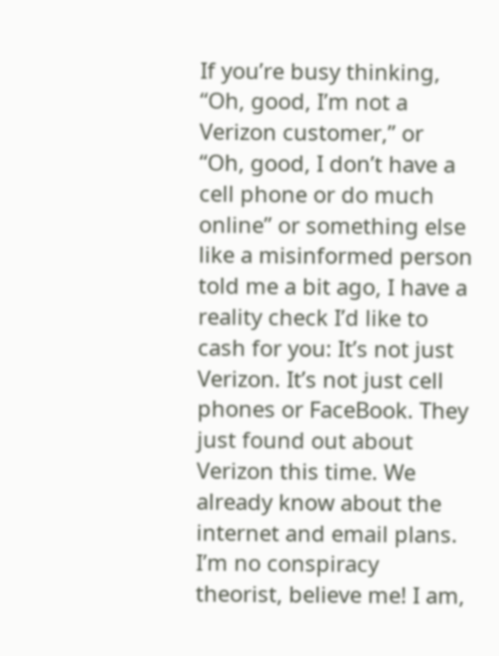If you’re busy thinking, “Oh, good, I’m not a Verizon customer,” or “Oh, good, I don’t have a cell phone or do much online” or something else like a misinformed person told me a bit ago, I have a reality check I’d like to cash for you: It’s not just Verizon. It’s not just cell phones or FaceBook. They just found out about Verizon this time. We already know about the internet and email plans. I’m no conspiracy theorist, believe me! I am,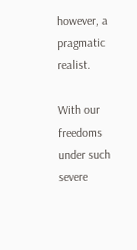however, a pragmatic realist.

With our freedoms under such severe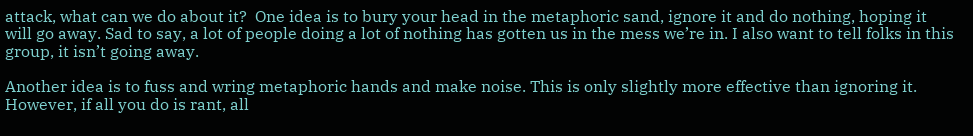attack, what can we do about it?  One idea is to bury your head in the metaphoric sand, ignore it and do nothing, hoping it will go away. Sad to say, a lot of people doing a lot of nothing has gotten us in the mess we’re in. I also want to tell folks in this group, it isn’t going away.

Another idea is to fuss and wring metaphoric hands and make noise. This is only slightly more effective than ignoring it. However, if all you do is rant, all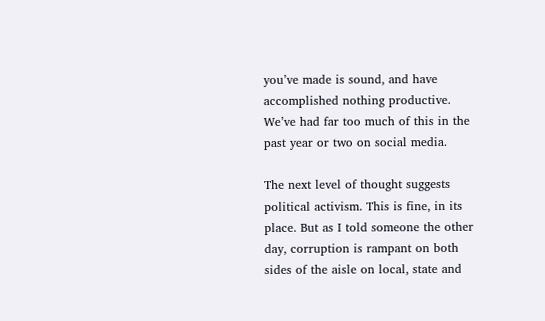you’ve made is sound, and have accomplished nothing productive. We’ve had far too much of this in the past year or two on social media.

The next level of thought suggests political activism. This is fine, in its place. But as I told someone the other day, corruption is rampant on both sides of the aisle on local, state and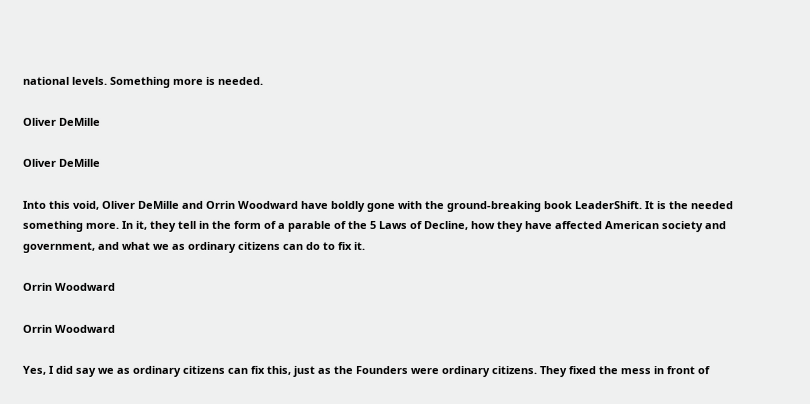national levels. Something more is needed.

Oliver DeMille

Oliver DeMille

Into this void, Oliver DeMille and Orrin Woodward have boldly gone with the ground-breaking book LeaderShift. It is the needed something more. In it, they tell in the form of a parable of the 5 Laws of Decline, how they have affected American society and government, and what we as ordinary citizens can do to fix it.

Orrin Woodward

Orrin Woodward

Yes, I did say we as ordinary citizens can fix this, just as the Founders were ordinary citizens. They fixed the mess in front of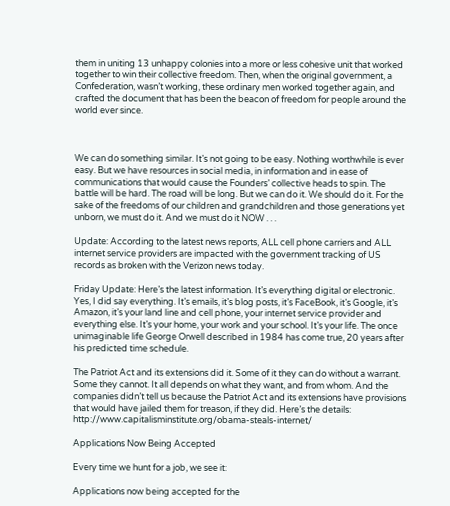them in uniting 13 unhappy colonies into a more or less cohesive unit that worked together to win their collective freedom. Then, when the original government, a Confederation, wasn’t working, these ordinary men worked together again, and crafted the document that has been the beacon of freedom for people around the world ever since.



We can do something similar. It’s not going to be easy. Nothing worthwhile is ever easy. But we have resources in social media, in information and in ease of communications that would cause the Founders’ collective heads to spin. The battle will be hard. The road will be long. But we can do it. We should do it. For the sake of the freedoms of our children and grandchildren and those generations yet unborn, we must do it. And we must do it NOW . . .

Update: According to the latest news reports, ALL cell phone carriers and ALL internet service providers are impacted with the government tracking of US records as broken with the Verizon news today.

Friday Update: Here’s the latest information. It’s everything digital or electronic. Yes, I did say everything. It’s emails, it’s blog posts, it’s FaceBook, it’s Google, it’s Amazon, it’s your land line and cell phone, your internet service provider and everything else. It’s your home, your work and your school. It’s your life. The once unimaginable life George Orwell described in 1984 has come true, 20 years after his predicted time schedule.

The Patriot Act and its extensions did it. Some of it they can do without a warrant. Some they cannot. It all depends on what they want, and from whom. And the companies didn’t tell us because the Patriot Act and its extensions have provisions that would have jailed them for treason, if they did. Here’s the details: http://www.capitalisminstitute.org/obama-steals-internet/

Applications Now Being Accepted

Every time we hunt for a job, we see it:

Applications now being accepted for the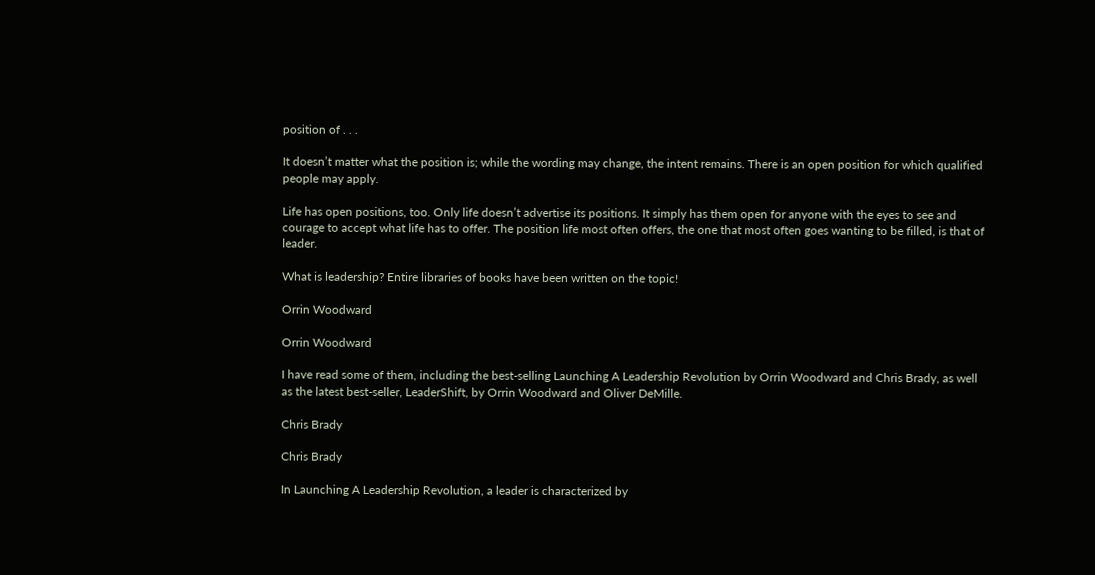position of . . .

It doesn’t matter what the position is; while the wording may change, the intent remains. There is an open position for which qualified people may apply.

Life has open positions, too. Only life doesn’t advertise its positions. It simply has them open for anyone with the eyes to see and courage to accept what life has to offer. The position life most often offers, the one that most often goes wanting to be filled, is that of leader.

What is leadership? Entire libraries of books have been written on the topic!

Orrin Woodward

Orrin Woodward

I have read some of them, including the best-selling Launching A Leadership Revolution by Orrin Woodward and Chris Brady, as well as the latest best-seller, LeaderShift, by Orrin Woodward and Oliver DeMille.

Chris Brady

Chris Brady

In Launching A Leadership Revolution, a leader is characterized by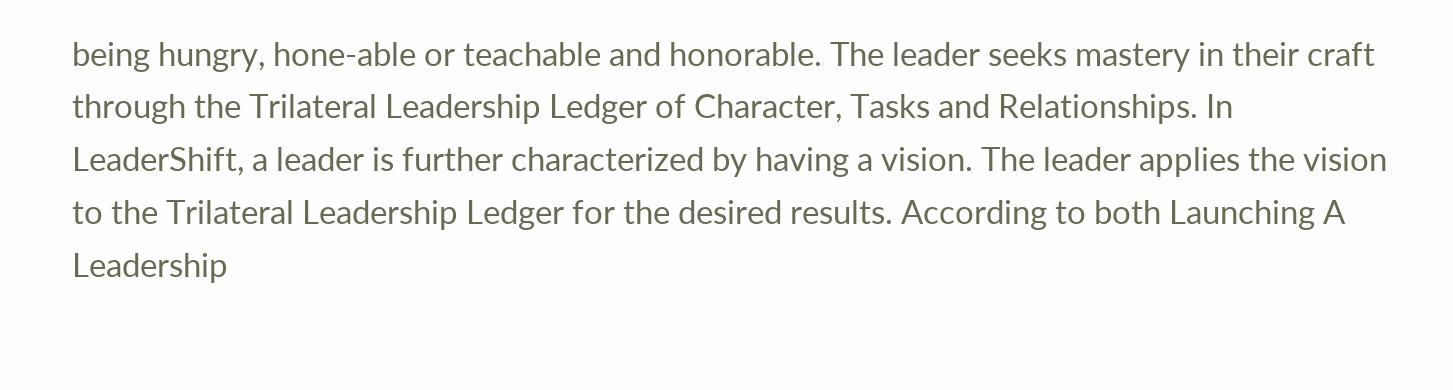being hungry, hone-able or teachable and honorable. The leader seeks mastery in their craft through the Trilateral Leadership Ledger of Character, Tasks and Relationships. In LeaderShift, a leader is further characterized by having a vision. The leader applies the vision to the Trilateral Leadership Ledger for the desired results. According to both Launching A Leadership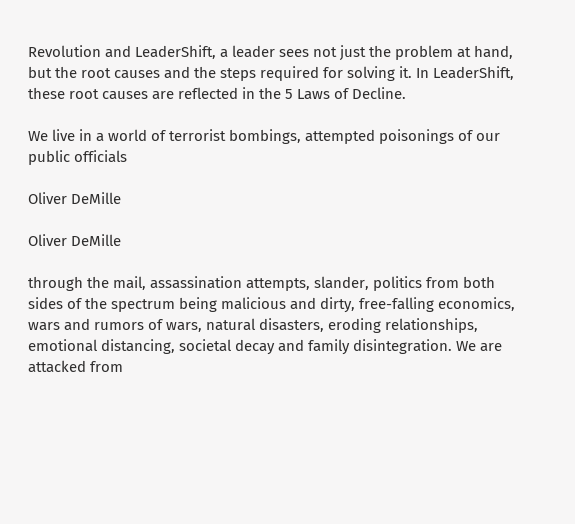Revolution and LeaderShift, a leader sees not just the problem at hand, but the root causes and the steps required for solving it. In LeaderShift, these root causes are reflected in the 5 Laws of Decline.

We live in a world of terrorist bombings, attempted poisonings of our public officials

Oliver DeMille

Oliver DeMille

through the mail, assassination attempts, slander, politics from both sides of the spectrum being malicious and dirty, free-falling economics, wars and rumors of wars, natural disasters, eroding relationships, emotional distancing, societal decay and family disintegration. We are attacked from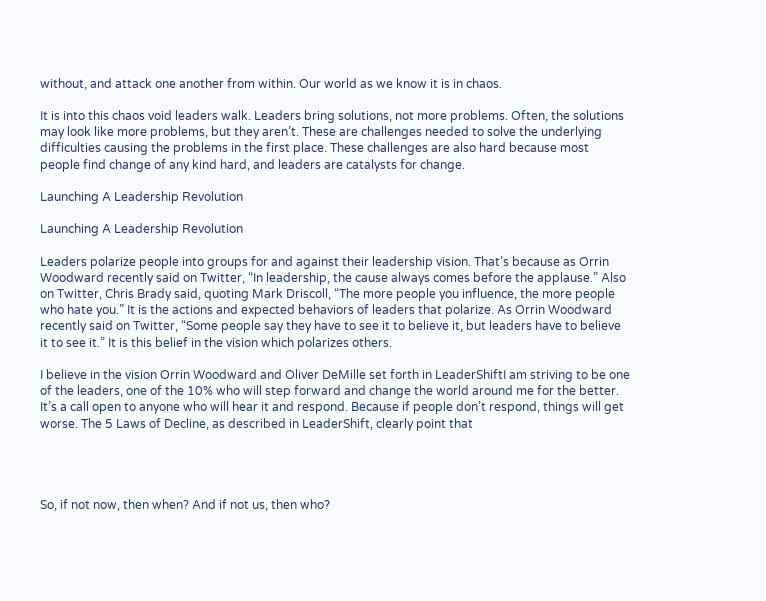without, and attack one another from within. Our world as we know it is in chaos.

It is into this chaos void leaders walk. Leaders bring solutions, not more problems. Often, the solutions may look like more problems, but they aren’t. These are challenges needed to solve the underlying difficulties causing the problems in the first place. These challenges are also hard because most people find change of any kind hard, and leaders are catalysts for change.

Launching A Leadership Revolution

Launching A Leadership Revolution

Leaders polarize people into groups for and against their leadership vision. That’s because as Orrin Woodward recently said on Twitter, “In leadership, the cause always comes before the applause.” Also on Twitter, Chris Brady said, quoting Mark Driscoll, “The more people you influence, the more people who hate you.” It is the actions and expected behaviors of leaders that polarize. As Orrin Woodward recently said on Twitter, “Some people say they have to see it to believe it, but leaders have to believe it to see it.” It is this belief in the vision which polarizes others.

I believe in the vision Orrin Woodward and Oliver DeMille set forth in LeaderShiftI am striving to be one of the leaders, one of the 10% who will step forward and change the world around me for the better. It’s a call open to anyone who will hear it and respond. Because if people don’t respond, things will get worse. The 5 Laws of Decline, as described in LeaderShift, clearly point that




So, if not now, then when? And if not us, then who?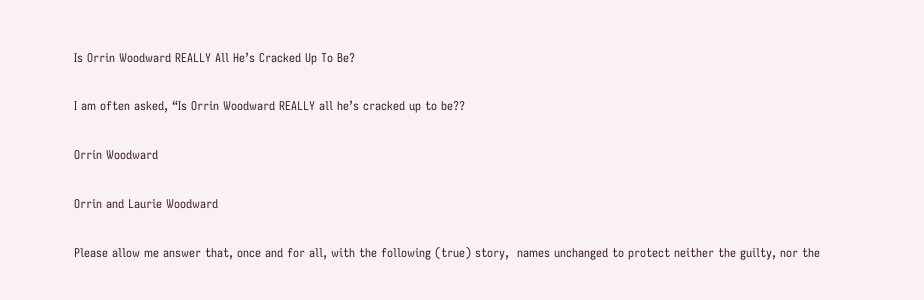Is Orrin Woodward REALLY All He’s Cracked Up To Be?

I am often asked, “Is Orrin Woodward REALLY all he’s cracked up to be??

Orrin Woodward

Orrin and Laurie Woodward

Please allow me answer that, once and for all, with the following (true) story,  names unchanged to protect neither the guilty, nor the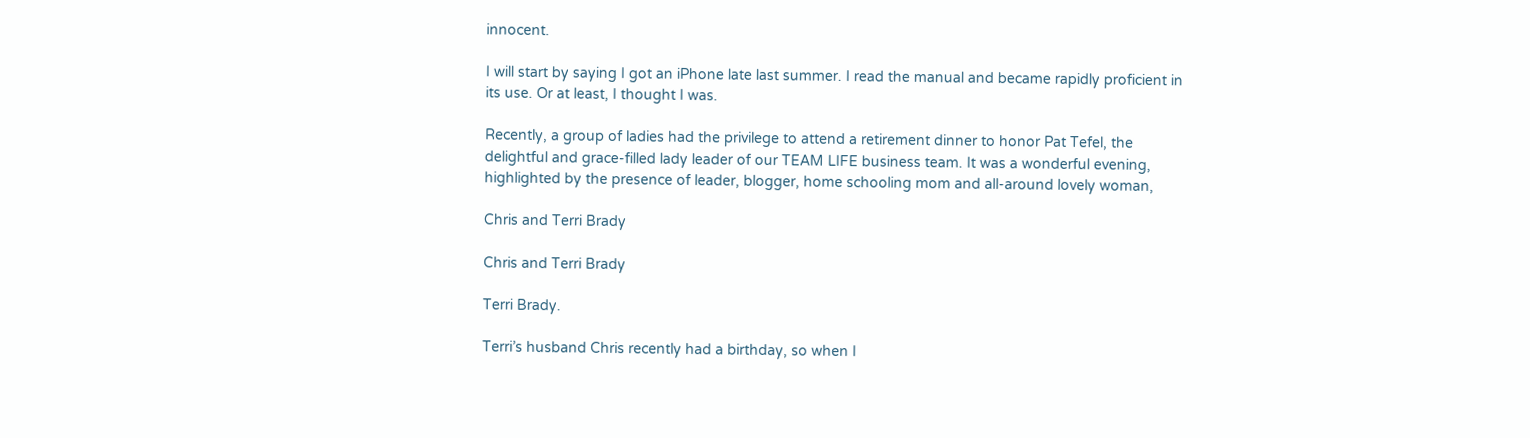innocent.

I will start by saying I got an iPhone late last summer. I read the manual and became rapidly proficient in its use. Or at least, I thought I was.

Recently, a group of ladies had the privilege to attend a retirement dinner to honor Pat Tefel, the delightful and grace-filled lady leader of our TEAM LIFE business team. It was a wonderful evening, highlighted by the presence of leader, blogger, home schooling mom and all-around lovely woman,

Chris and Terri Brady

Chris and Terri Brady

Terri Brady.

Terri’s husband Chris recently had a birthday, so when I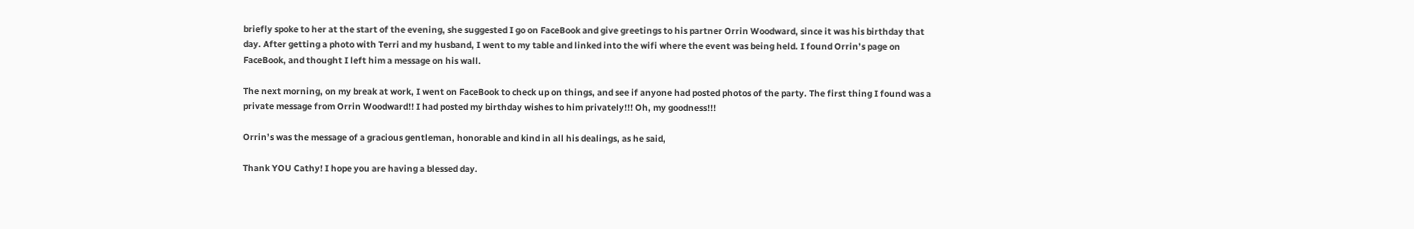briefly spoke to her at the start of the evening, she suggested I go on FaceBook and give greetings to his partner Orrin Woodward, since it was his birthday that day. After getting a photo with Terri and my husband, I went to my table and linked into the wifi where the event was being held. I found Orrin’s page on FaceBook, and thought I left him a message on his wall.

The next morning, on my break at work, I went on FaceBook to check up on things, and see if anyone had posted photos of the party. The first thing I found was a private message from Orrin Woodward!! I had posted my birthday wishes to him privately!!! Oh, my goodness!!!

Orrin’s was the message of a gracious gentleman, honorable and kind in all his dealings, as he said,

Thank YOU Cathy! I hope you are having a blessed day.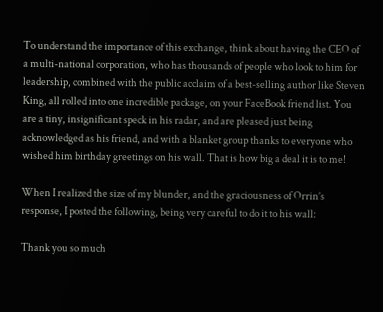To understand the importance of this exchange, think about having the CEO of a multi-national corporation, who has thousands of people who look to him for leadership, combined with the public acclaim of a best-selling author like Steven King, all rolled into one incredible package, on your FaceBook friend list. You are a tiny, insignificant speck in his radar, and are pleased just being acknowledged as his friend, and with a blanket group thanks to everyone who wished him birthday greetings on his wall. That is how big a deal it is to me!

When I realized the size of my blunder, and the graciousness of Orrin’s response, I posted the following, being very careful to do it to his wall:

Thank you so much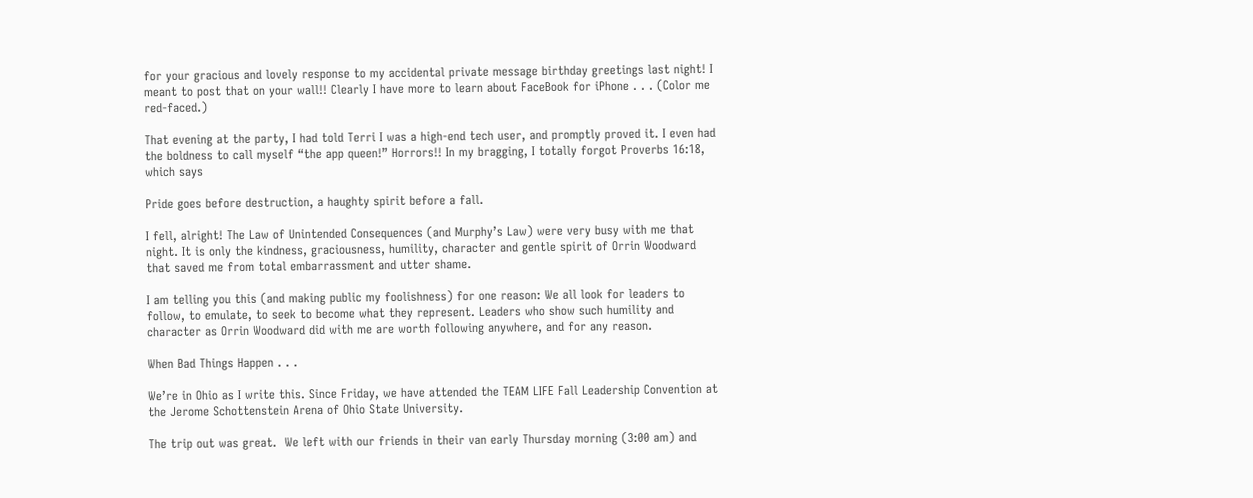for your gracious and lovely response to my accidental private message birthday greetings last night! I meant to post that on your wall!! Clearly I have more to learn about FaceBook for iPhone . . . (Color me red-faced.)

That evening at the party, I had told Terri I was a high-end tech user, and promptly proved it. I even had the boldness to call myself “the app queen!” Horrors!! In my bragging, I totally forgot Proverbs 16:18, which says

Pride goes before destruction, a haughty spirit before a fall.

I fell, alright! The Law of Unintended Consequences (and Murphy’s Law) were very busy with me that night. It is only the kindness, graciousness, humility, character and gentle spirit of Orrin Woodward that saved me from total embarrassment and utter shame.

I am telling you this (and making public my foolishness) for one reason: We all look for leaders to follow, to emulate, to seek to become what they represent. Leaders who show such humility and character as Orrin Woodward did with me are worth following anywhere, and for any reason.

When Bad Things Happen . . .

We’re in Ohio as I write this. Since Friday, we have attended the TEAM LIFE Fall Leadership Convention at the Jerome Schottenstein Arena of Ohio State University.

The trip out was great.  We left with our friends in their van early Thursday morning (3:00 am) and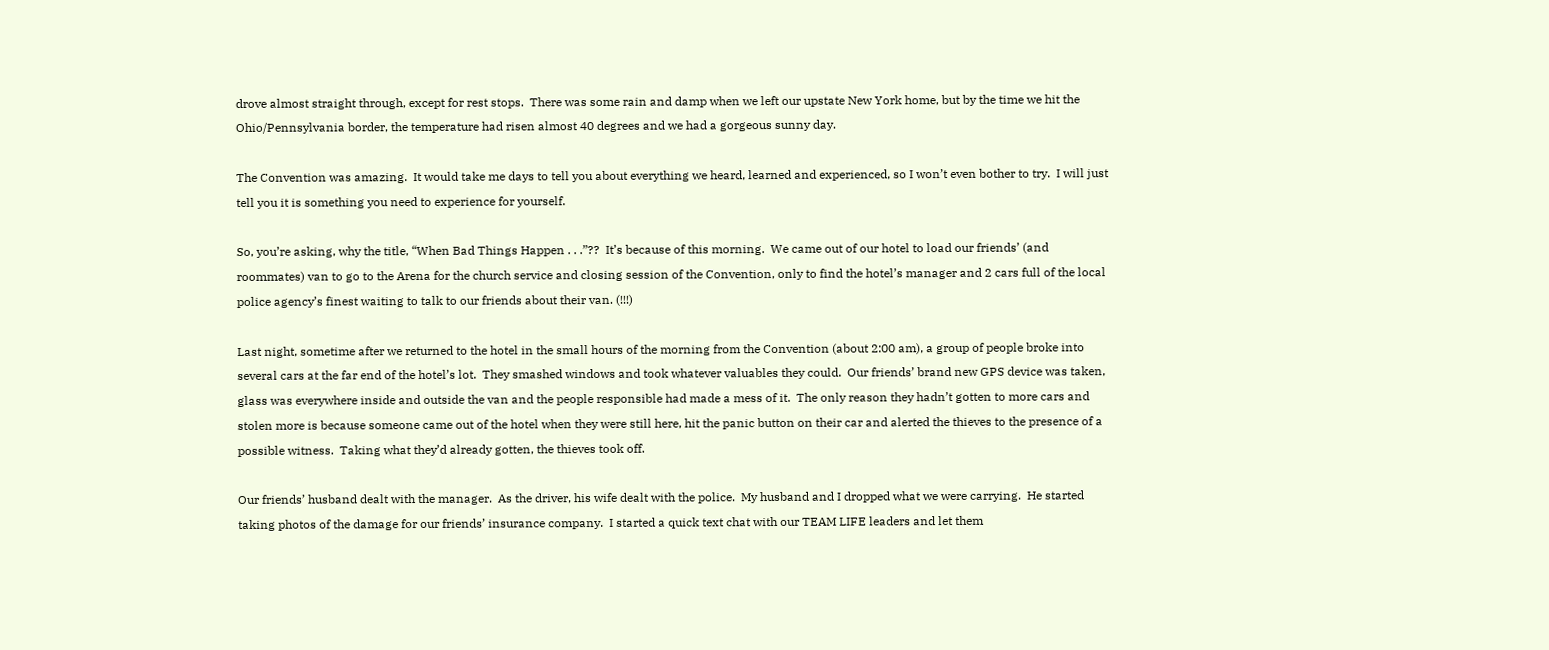drove almost straight through, except for rest stops.  There was some rain and damp when we left our upstate New York home, but by the time we hit the Ohio/Pennsylvania border, the temperature had risen almost 40 degrees and we had a gorgeous sunny day.

The Convention was amazing.  It would take me days to tell you about everything we heard, learned and experienced, so I won’t even bother to try.  I will just tell you it is something you need to experience for yourself.

So, you’re asking, why the title, “When Bad Things Happen . . .”??  It’s because of this morning.  We came out of our hotel to load our friends’ (and roommates) van to go to the Arena for the church service and closing session of the Convention, only to find the hotel’s manager and 2 cars full of the local police agency’s finest waiting to talk to our friends about their van. (!!!)

Last night, sometime after we returned to the hotel in the small hours of the morning from the Convention (about 2:00 am), a group of people broke into several cars at the far end of the hotel’s lot.  They smashed windows and took whatever valuables they could.  Our friends’ brand new GPS device was taken, glass was everywhere inside and outside the van and the people responsible had made a mess of it.  The only reason they hadn’t gotten to more cars and stolen more is because someone came out of the hotel when they were still here, hit the panic button on their car and alerted the thieves to the presence of a possible witness.  Taking what they’d already gotten, the thieves took off.

Our friends’ husband dealt with the manager.  As the driver, his wife dealt with the police.  My husband and I dropped what we were carrying.  He started taking photos of the damage for our friends’ insurance company.  I started a quick text chat with our TEAM LIFE leaders and let them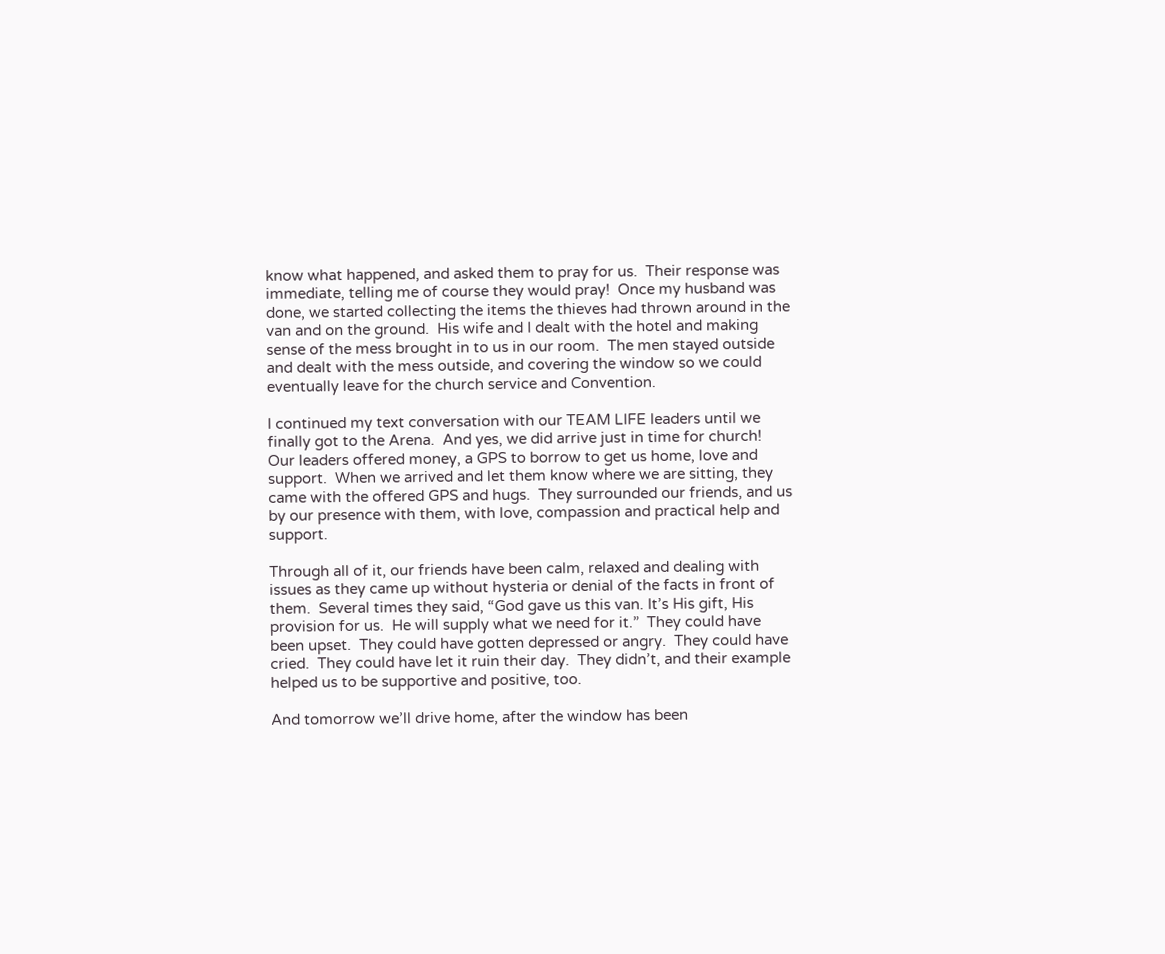know what happened, and asked them to pray for us.  Their response was immediate, telling me of course they would pray!  Once my husband was done, we started collecting the items the thieves had thrown around in the van and on the ground.  His wife and I dealt with the hotel and making sense of the mess brought in to us in our room.  The men stayed outside and dealt with the mess outside, and covering the window so we could eventually leave for the church service and Convention.

I continued my text conversation with our TEAM LIFE leaders until we finally got to the Arena.  And yes, we did arrive just in time for church!  Our leaders offered money, a GPS to borrow to get us home, love and support.  When we arrived and let them know where we are sitting, they came with the offered GPS and hugs.  They surrounded our friends, and us by our presence with them, with love, compassion and practical help and support.

Through all of it, our friends have been calm, relaxed and dealing with issues as they came up without hysteria or denial of the facts in front of them.  Several times they said, “God gave us this van. It’s His gift, His provision for us.  He will supply what we need for it.”  They could have been upset.  They could have gotten depressed or angry.  They could have cried.  They could have let it ruin their day.  They didn’t, and their example helped us to be supportive and positive, too.

And tomorrow we’ll drive home, after the window has been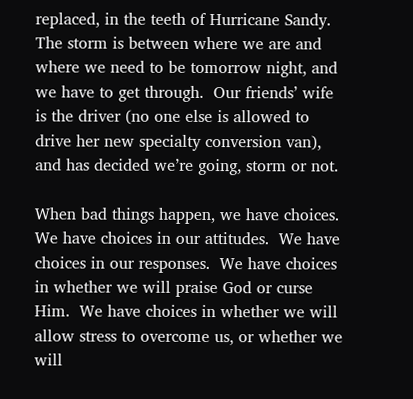replaced, in the teeth of Hurricane Sandy.  The storm is between where we are and where we need to be tomorrow night, and we have to get through.  Our friends’ wife is the driver (no one else is allowed to drive her new specialty conversion van), and has decided we’re going, storm or not.

When bad things happen, we have choices.  We have choices in our attitudes.  We have choices in our responses.  We have choices in whether we will praise God or curse Him.  We have choices in whether we will allow stress to overcome us, or whether we will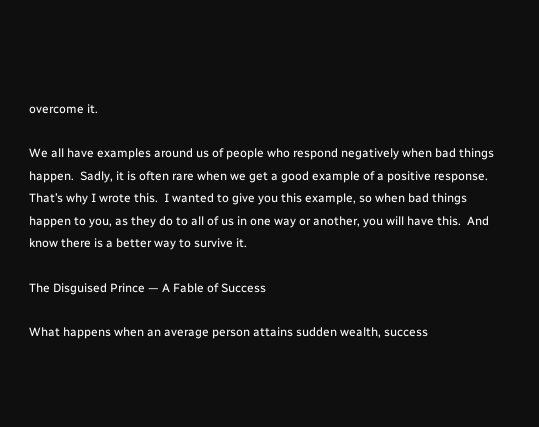overcome it.

We all have examples around us of people who respond negatively when bad things happen.  Sadly, it is often rare when we get a good example of a positive response.  That’s why I wrote this.  I wanted to give you this example, so when bad things happen to you, as they do to all of us in one way or another, you will have this.  And know there is a better way to survive it.

The Disguised Prince — A Fable of Success

What happens when an average person attains sudden wealth, success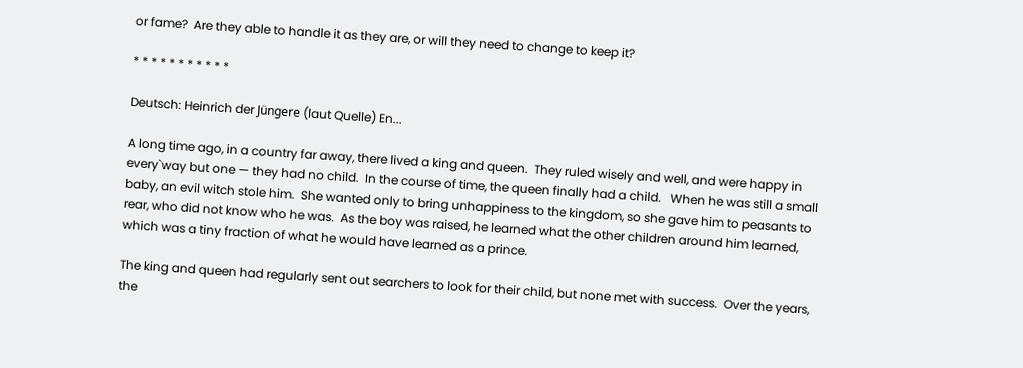or fame?  Are they able to handle it as they are, or will they need to change to keep it?

* * * * * * * * * * *

Deutsch: Heinrich der Jüngere (laut Quelle) En...

A long time ago, in a country far away, there lived a king and queen.  They ruled wisely and well, and were happy in every`way but one — they had no child.  In the course of time, the queen finally had a child.   When he was still a small baby, an evil witch stole him.  She wanted only to bring unhappiness to the kingdom, so she gave him to peasants to rear, who did not know who he was.  As the boy was raised, he learned what the other children around him learned, which was a tiny fraction of what he would have learned as a prince.

The king and queen had regularly sent out searchers to look for their child, but none met with success.  Over the years, the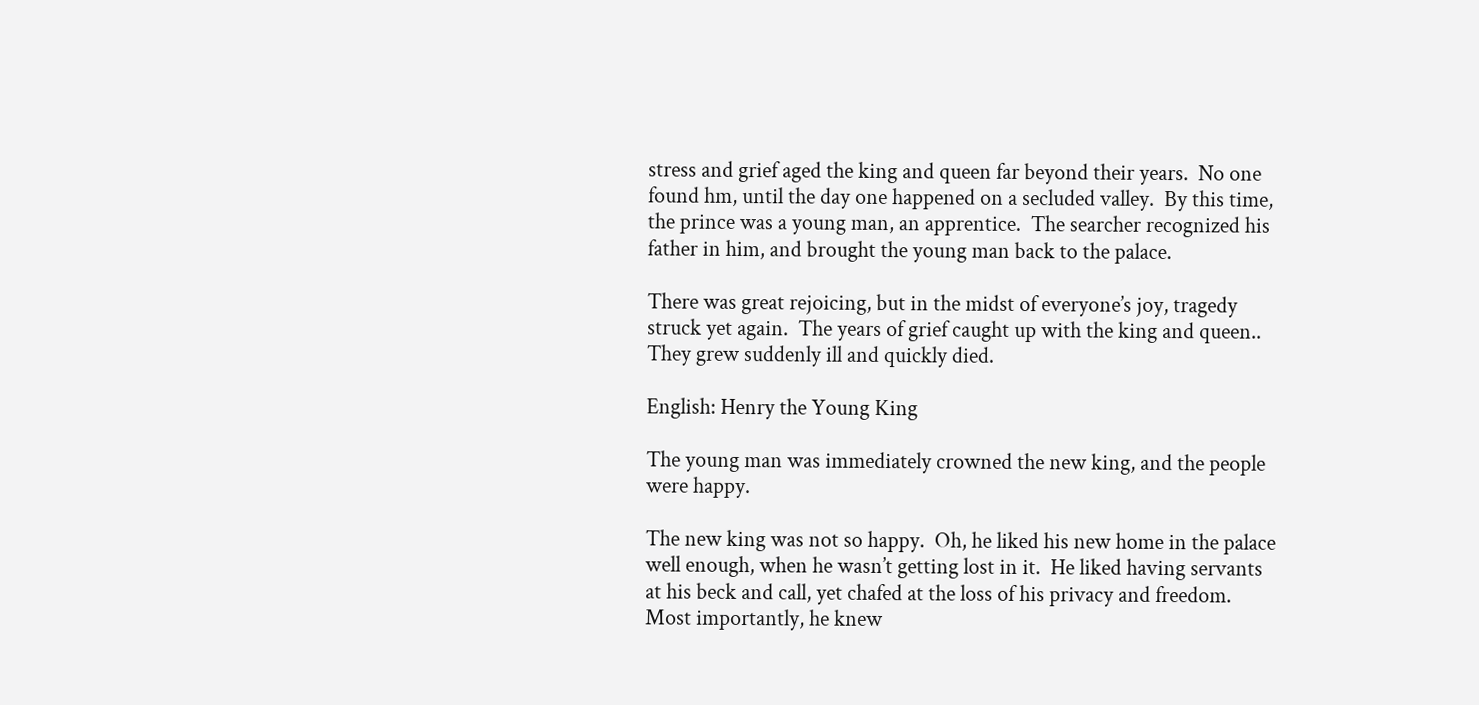stress and grief aged the king and queen far beyond their years.  No one found hm, until the day one happened on a secluded valley.  By this time, the prince was a young man, an apprentice.  The searcher recognized his father in him, and brought the young man back to the palace.

There was great rejoicing, but in the midst of everyone’s joy, tragedy struck yet again.  The years of grief caught up with the king and queen..  They grew suddenly ill and quickly died.

English: Henry the Young King

The young man was immediately crowned the new king, and the people were happy.

The new king was not so happy.  Oh, he liked his new home in the palace well enough, when he wasn’t getting lost in it.  He liked having servants at his beck and call, yet chafed at the loss of his privacy and freedom.  Most importantly, he knew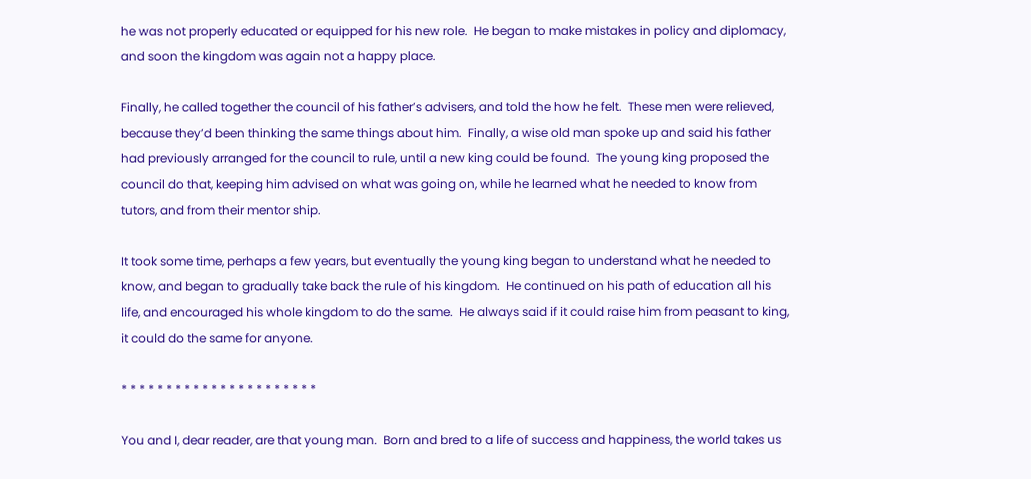he was not properly educated or equipped for his new role.  He began to make mistakes in policy and diplomacy, and soon the kingdom was again not a happy place.

Finally, he called together the council of his father’s advisers, and told the how he felt.  These men were relieved, because they’d been thinking the same things about him.  Finally, a wise old man spoke up and said his father had previously arranged for the council to rule, until a new king could be found.  The young king proposed the council do that, keeping him advised on what was going on, while he learned what he needed to know from tutors, and from their mentor ship.

It took some time, perhaps a few years, but eventually the young king began to understand what he needed to know, and began to gradually take back the rule of his kingdom.  He continued on his path of education all his life, and encouraged his whole kingdom to do the same.  He always said if it could raise him from peasant to king, it could do the same for anyone.

* * * * * * * * * * * * * * * * * * * * * *

You and I, dear reader, are that young man.  Born and bred to a life of success and happiness, the world takes us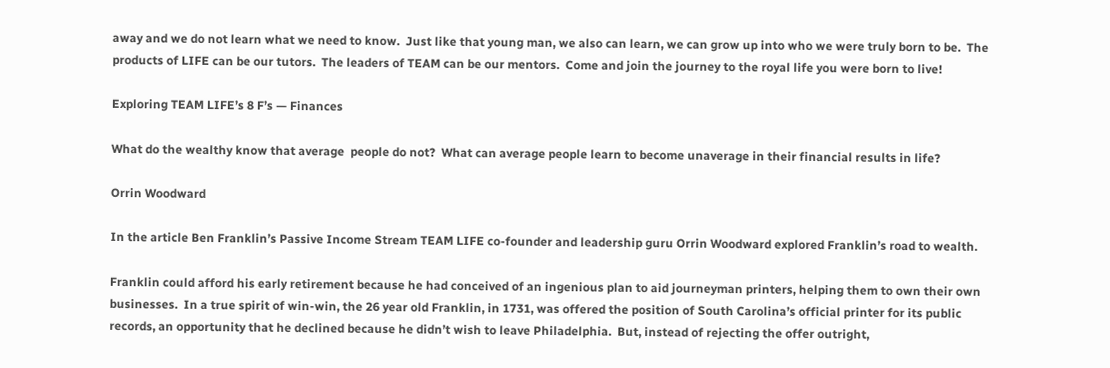away and we do not learn what we need to know.  Just like that young man, we also can learn, we can grow up into who we were truly born to be.  The products of LIFE can be our tutors.  The leaders of TEAM can be our mentors.  Come and join the journey to the royal life you were born to live!

Exploring TEAM LIFE’s 8 F’s — Finances

What do the wealthy know that average  people do not?  What can average people learn to become unaverage in their financial results in life?

Orrin Woodward

In the article Ben Franklin’s Passive Income Stream TEAM LIFE co-founder and leadership guru Orrin Woodward explored Franklin’s road to wealth.

Franklin could afford his early retirement because he had conceived of an ingenious plan to aid journeyman printers, helping them to own their own businesses.  In a true spirit of win-win, the 26 year old Franklin, in 1731, was offered the position of South Carolina’s official printer for its public records, an opportunity that he declined because he didn’t wish to leave Philadelphia.  But, instead of rejecting the offer outright,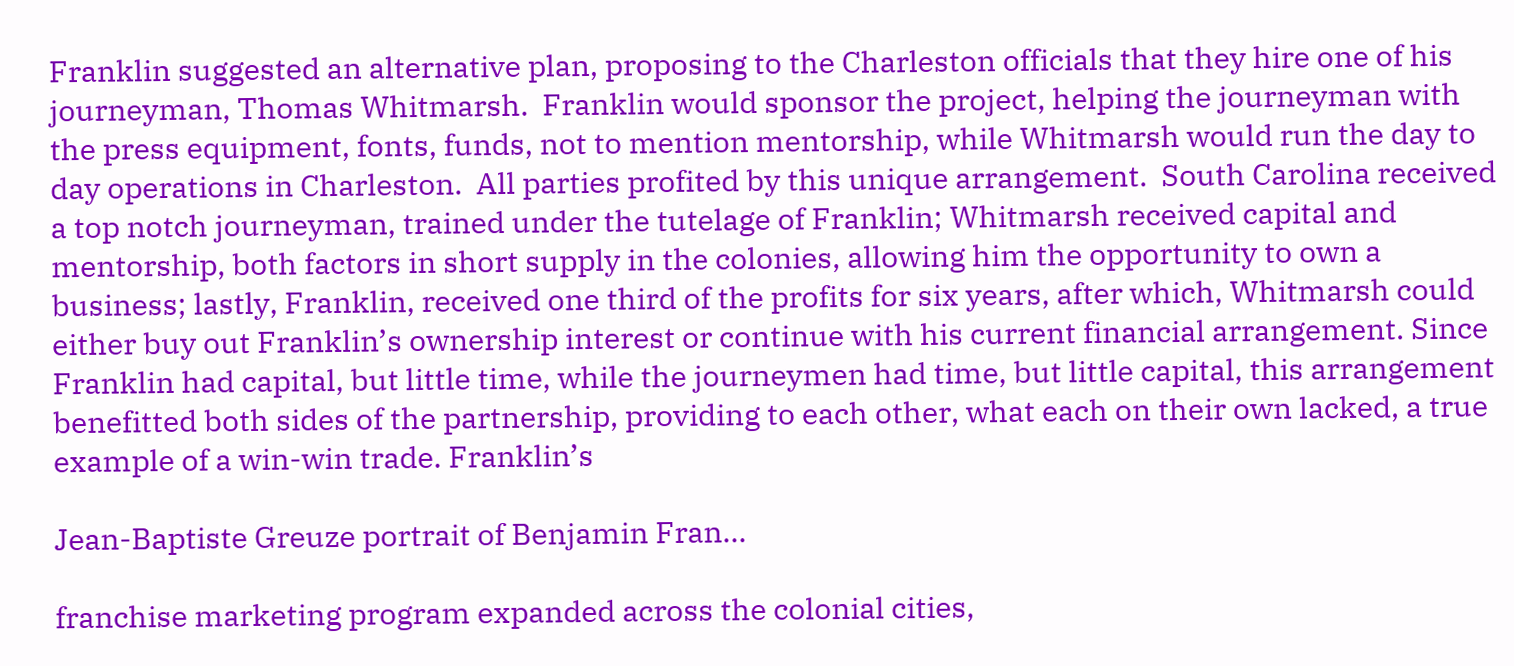Franklin suggested an alternative plan, proposing to the Charleston officials that they hire one of his journeyman, Thomas Whitmarsh.  Franklin would sponsor the project, helping the journeyman with the press equipment, fonts, funds, not to mention mentorship, while Whitmarsh would run the day to day operations in Charleston.  All parties profited by this unique arrangement.  South Carolina received a top notch journeyman, trained under the tutelage of Franklin; Whitmarsh received capital and mentorship, both factors in short supply in the colonies, allowing him the opportunity to own a business; lastly, Franklin, received one third of the profits for six years, after which, Whitmarsh could either buy out Franklin’s ownership interest or continue with his current financial arrangement. Since Franklin had capital, but little time, while the journeymen had time, but little capital, this arrangement benefitted both sides of the partnership, providing to each other, what each on their own lacked, a true example of a win-win trade. Franklin’s

Jean-Baptiste Greuze portrait of Benjamin Fran...

franchise marketing program expanded across the colonial cities,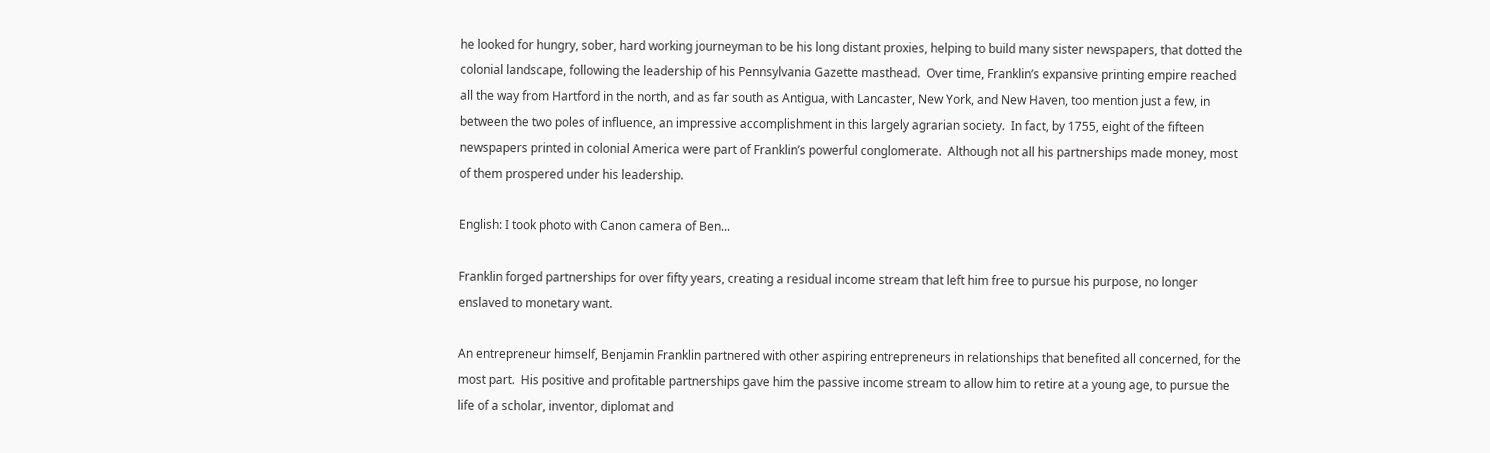he looked for hungry, sober, hard working journeyman to be his long distant proxies, helping to build many sister newspapers, that dotted the colonial landscape, following the leadership of his Pennsylvania Gazette masthead.  Over time, Franklin’s expansive printing empire reached all the way from Hartford in the north, and as far south as Antigua, with Lancaster, New York, and New Haven, too mention just a few, in between the two poles of influence, an impressive accomplishment in this largely agrarian society.  In fact, by 1755, eight of the fifteen newspapers printed in colonial America were part of Franklin’s powerful conglomerate.  Although not all his partnerships made money, most of them prospered under his leadership.

English: I took photo with Canon camera of Ben...

Franklin forged partnerships for over fifty years, creating a residual income stream that left him free to pursue his purpose, no longer enslaved to monetary want.

An entrepreneur himself, Benjamin Franklin partnered with other aspiring entrepreneurs in relationships that benefited all concerned, for the most part.  His positive and profitable partnerships gave him the passive income stream to allow him to retire at a young age, to pursue the life of a scholar, inventor, diplomat and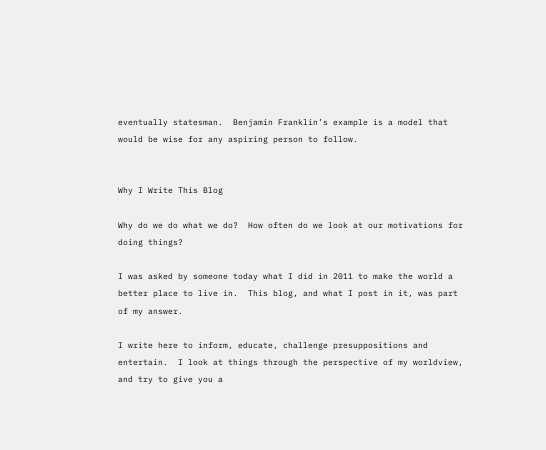eventually statesman.  Benjamin Franklin’s example is a model that would be wise for any aspiring person to follow.


Why I Write This Blog

Why do we do what we do?  How often do we look at our motivations for doing things?

I was asked by someone today what I did in 2011 to make the world a better place to live in.  This blog, and what I post in it, was part of my answer.

I write here to inform, educate, challenge presuppositions and entertain.  I look at things through the perspective of my worldview, and try to give you a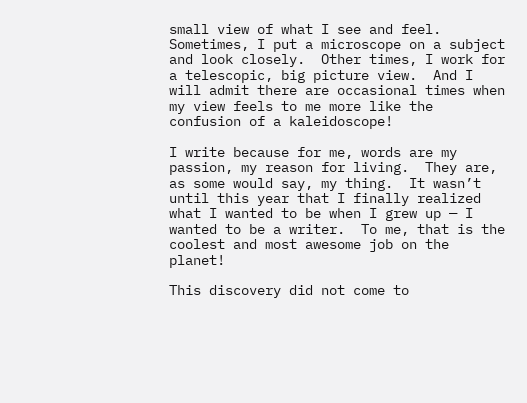small view of what I see and feel.  Sometimes, I put a microscope on a subject and look closely.  Other times, I work for a telescopic, big picture view.  And I will admit there are occasional times when my view feels to me more like the confusion of a kaleidoscope!

I write because for me, words are my passion, my reason for living.  They are, as some would say, my thing.  It wasn’t until this year that I finally realized what I wanted to be when I grew up — I wanted to be a writer.  To me, that is the coolest and most awesome job on the planet!

This discovery did not come to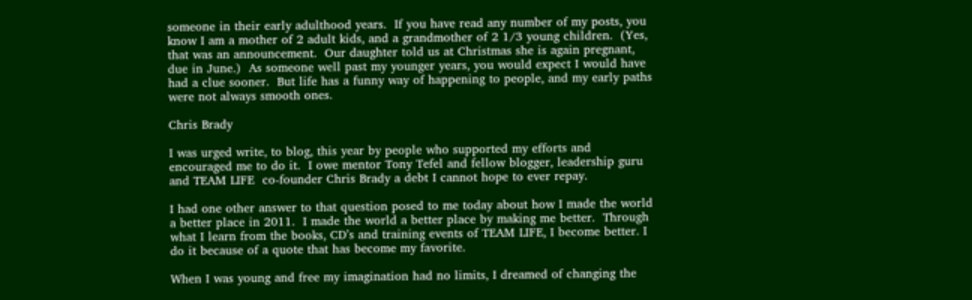someone in their early adulthood years.  If you have read any number of my posts, you know I am a mother of 2 adult kids, and a grandmother of 2 1/3 young children.  (Yes, that was an announcement.  Our daughter told us at Christmas she is again pregnant, due in June.)  As someone well past my younger years, you would expect I would have had a clue sooner.  But life has a funny way of happening to people, and my early paths were not always smooth ones.

Chris Brady

I was urged write, to blog, this year by people who supported my efforts and encouraged me to do it.  I owe mentor Tony Tefel and fellow blogger, leadership guru and TEAM LIFE  co-founder Chris Brady a debt I cannot hope to ever repay.

I had one other answer to that question posed to me today about how I made the world a better place in 2011.  I made the world a better place by making me better.  Through what I learn from the books, CD’s and training events of TEAM LIFE, I become better. I do it because of a quote that has become my favorite.

When I was young and free my imagination had no limits, I dreamed of changing the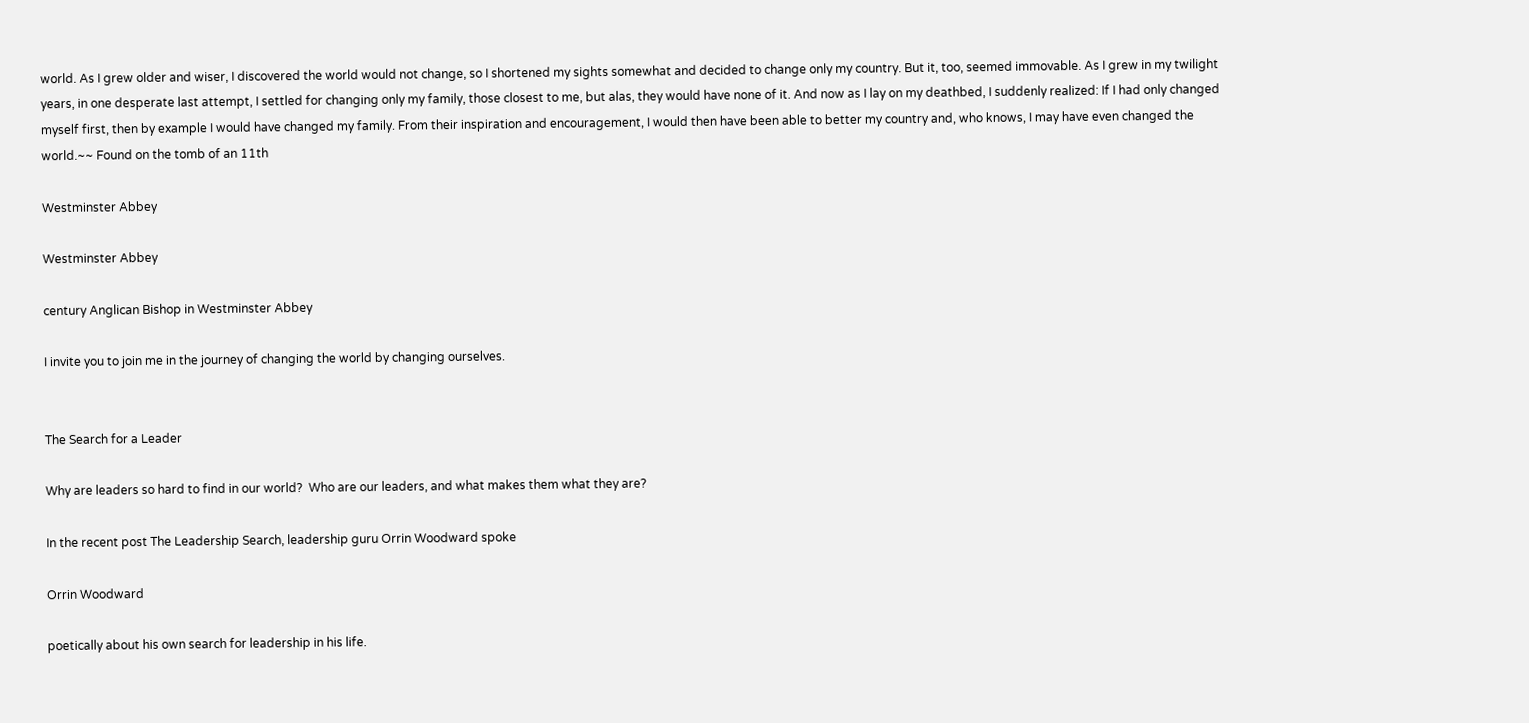world. As I grew older and wiser, I discovered the world would not change, so I shortened my sights somewhat and decided to change only my country. But it, too, seemed immovable. As I grew in my twilight years, in one desperate last attempt, I settled for changing only my family, those closest to me, but alas, they would have none of it. And now as I lay on my deathbed, I suddenly realized: If I had only changed myself first, then by example I would have changed my family. From their inspiration and encouragement, I would then have been able to better my country and, who knows, I may have even changed the world.~~ Found on the tomb of an 11th

Westminster Abbey

Westminster Abbey

century Anglican Bishop in Westminster Abbey

I invite you to join me in the journey of changing the world by changing ourselves.


The Search for a Leader

Why are leaders so hard to find in our world?  Who are our leaders, and what makes them what they are?

In the recent post The Leadership Search, leadership guru Orrin Woodward spoke

Orrin Woodward

poetically about his own search for leadership in his life.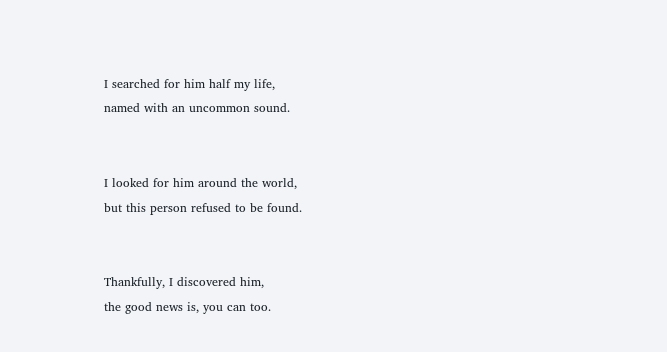I searched for him half my life,
named with an uncommon sound.


I looked for him around the world,
but this person refused to be found.


Thankfully, I discovered him,
the good news is, you can too.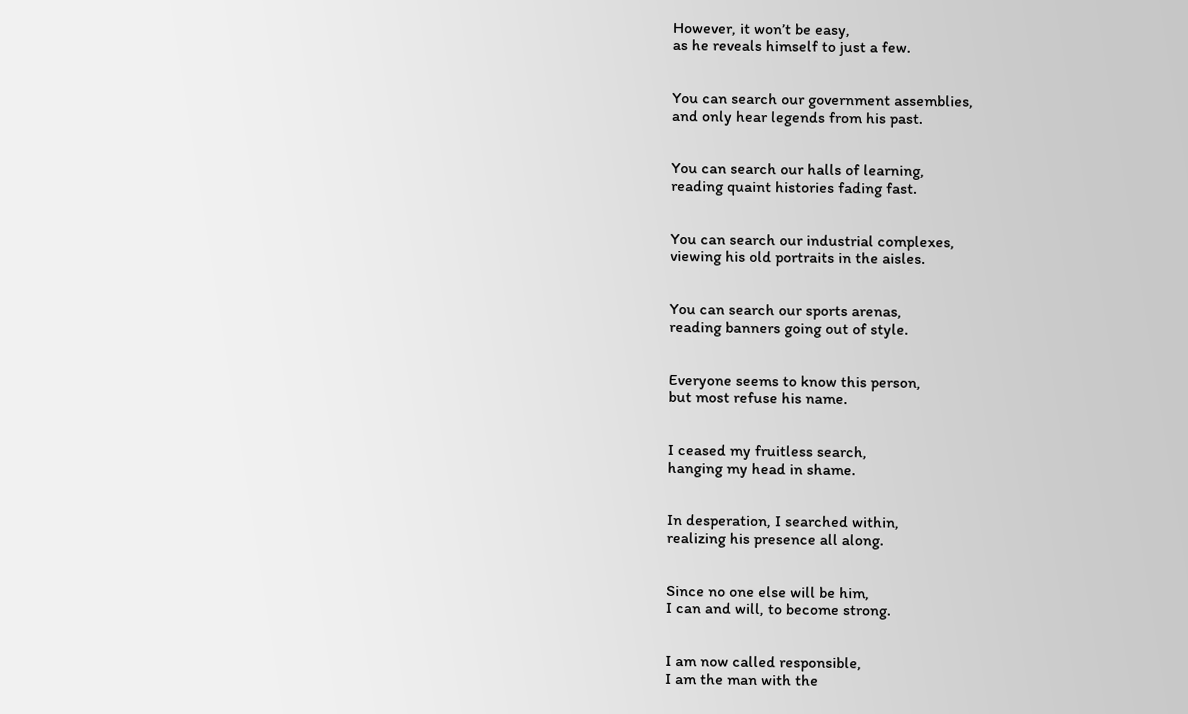However, it won’t be easy,
as he reveals himself to just a few.


You can search our government assemblies,
and only hear legends from his past.


You can search our halls of learning,
reading quaint histories fading fast.


You can search our industrial complexes,
viewing his old portraits in the aisles.


You can search our sports arenas,
reading banners going out of style.


Everyone seems to know this person,
but most refuse his name.


I ceased my fruitless search,
hanging my head in shame.


In desperation, I searched within,
realizing his presence all along.


Since no one else will be him,
I can and will, to become strong.


I am now called responsible,
I am the man with the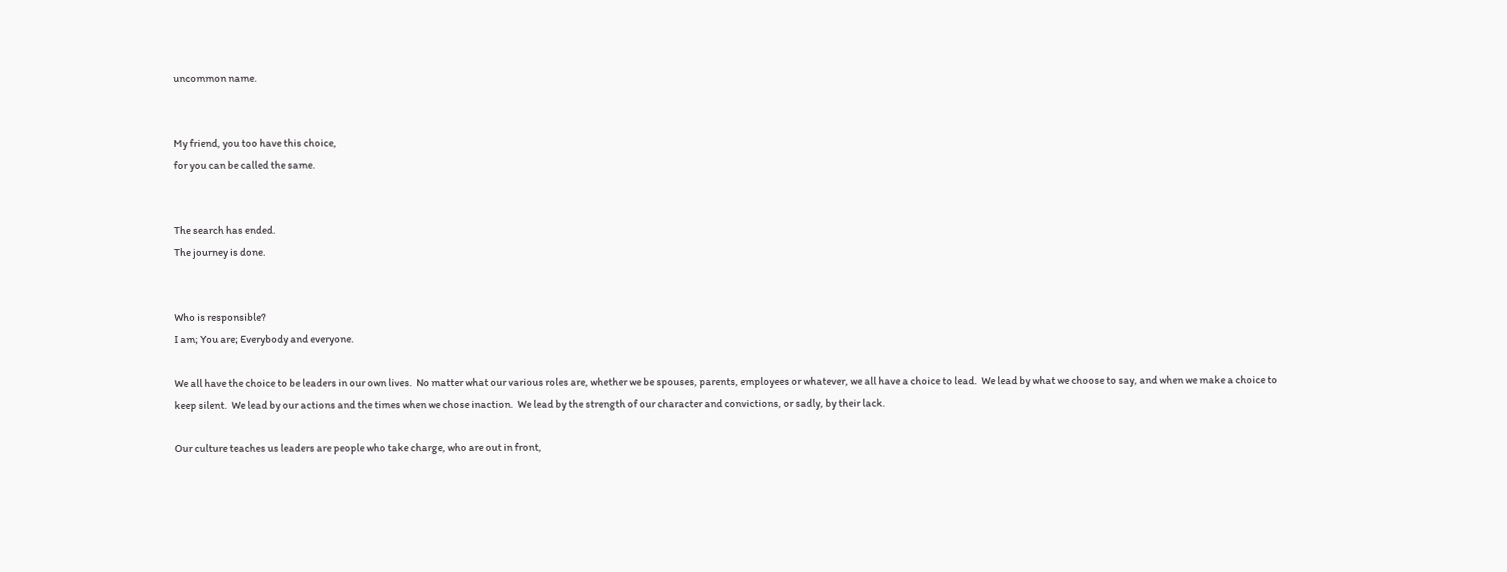uncommon name.


My friend, you too have this choice,
for you can be called the same.


The search has ended.
The journey is done.


Who is responsible?
I am; You are; Everybody and everyone.

We all have the choice to be leaders in our own lives.  No matter what our various roles are, whether we be spouses, parents, employees or whatever, we all have a choice to lead.  We lead by what we choose to say, and when we make a choice to keep silent.  We lead by our actions and the times when we chose inaction.  We lead by the strength of our character and convictions, or sadly, by their lack.

Our culture teaches us leaders are people who take charge, who are out in front,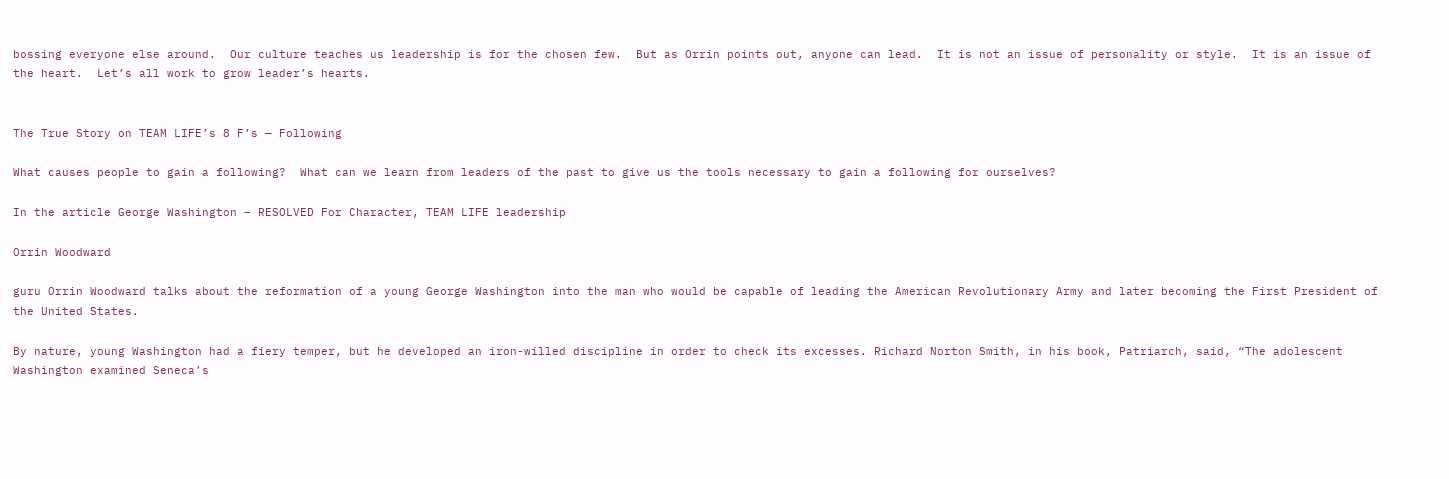bossing everyone else around.  Our culture teaches us leadership is for the chosen few.  But as Orrin points out, anyone can lead.  It is not an issue of personality or style.  It is an issue of the heart.  Let’s all work to grow leader’s hearts.


The True Story on TEAM LIFE’s 8 F’s — Following

What causes people to gain a following?  What can we learn from leaders of the past to give us the tools necessary to gain a following for ourselves?

In the article George Washington – RESOLVED For Character, TEAM LIFE leadership

Orrin Woodward

guru Orrin Woodward talks about the reformation of a young George Washington into the man who would be capable of leading the American Revolutionary Army and later becoming the First President of the United States.

By nature, young Washington had a fiery temper, but he developed an iron-willed discipline in order to check its excesses. Richard Norton Smith, in his book, Patriarch, said, “The adolescent Washington examined Seneca’s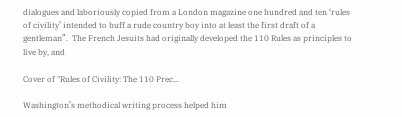dialogues and laboriously copied from a London magazine one hundred and ten ‘rules of civility’ intended to buff a rude country boy into at least the first draft of a gentleman”.  The French Jesuits had originally developed the 110 Rules as principles to live by, and

Cover of "Rules of Civility: The 110 Prec...

Washington’s methodical writing process helped him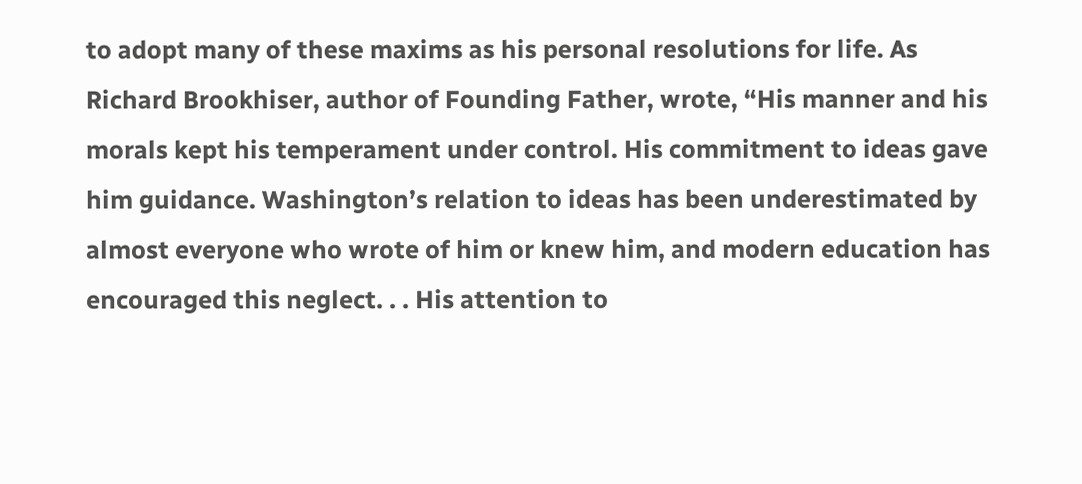to adopt many of these maxims as his personal resolutions for life. As Richard Brookhiser, author of Founding Father, wrote, “His manner and his morals kept his temperament under control. His commitment to ideas gave him guidance. Washington’s relation to ideas has been underestimated by almost everyone who wrote of him or knew him, and modern education has encouraged this neglect. . . His attention to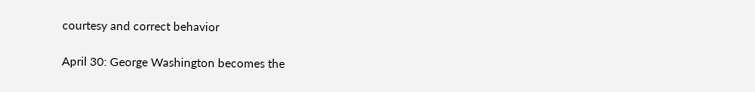courtesy and correct behavior

April 30: George Washington becomes the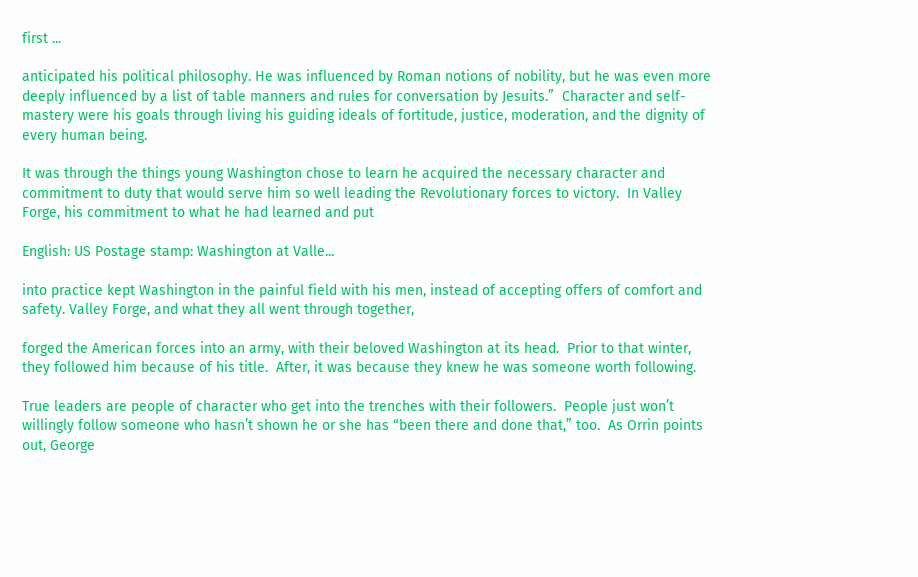first ...

anticipated his political philosophy. He was influenced by Roman notions of nobility, but he was even more deeply influenced by a list of table manners and rules for conversation by Jesuits.”  Character and self-mastery were his goals through living his guiding ideals of fortitude, justice, moderation, and the dignity of every human being.

It was through the things young Washington chose to learn he acquired the necessary character and commitment to duty that would serve him so well leading the Revolutionary forces to victory.  In Valley Forge, his commitment to what he had learned and put

English: US Postage stamp: Washington at Valle...

into practice kept Washington in the painful field with his men, instead of accepting offers of comfort and safety. Valley Forge, and what they all went through together,

forged the American forces into an army, with their beloved Washington at its head.  Prior to that winter, they followed him because of his title.  After, it was because they knew he was someone worth following.

True leaders are people of character who get into the trenches with their followers.  People just won’t willingly follow someone who hasn’t shown he or she has “been there and done that,” too.  As Orrin points out, George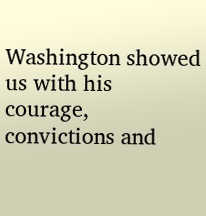Washington showed us with his courage, convictions and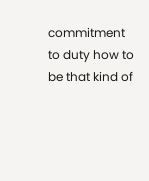commitment to duty how to be that kind of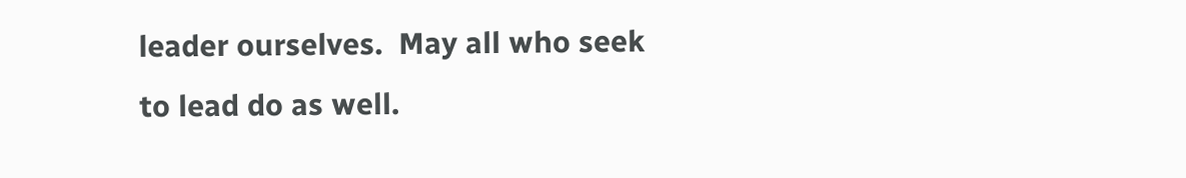leader ourselves.  May all who seek to lead do as well.